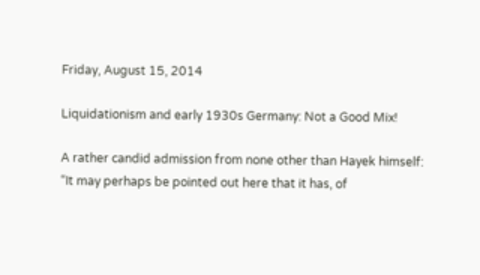Friday, August 15, 2014

Liquidationism and early 1930s Germany: Not a Good Mix!

A rather candid admission from none other than Hayek himself:
“It may perhaps be pointed out here that it has, of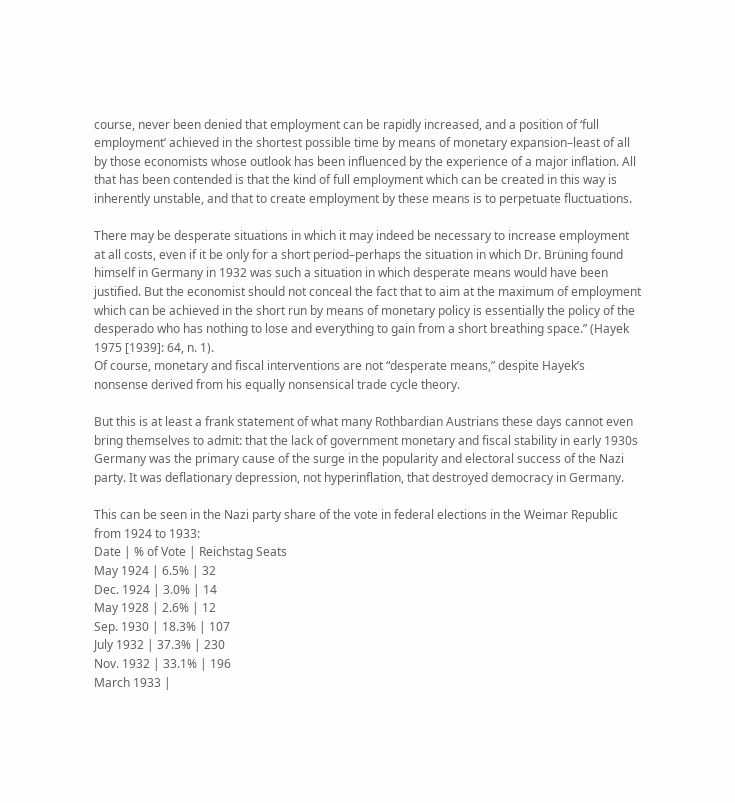course, never been denied that employment can be rapidly increased, and a position of ‘full employment’ achieved in the shortest possible time by means of monetary expansion–least of all by those economists whose outlook has been influenced by the experience of a major inflation. All that has been contended is that the kind of full employment which can be created in this way is inherently unstable, and that to create employment by these means is to perpetuate fluctuations.

There may be desperate situations in which it may indeed be necessary to increase employment at all costs, even if it be only for a short period–perhaps the situation in which Dr. Brüning found himself in Germany in 1932 was such a situation in which desperate means would have been justified. But the economist should not conceal the fact that to aim at the maximum of employment which can be achieved in the short run by means of monetary policy is essentially the policy of the desperado who has nothing to lose and everything to gain from a short breathing space.” (Hayek 1975 [1939]: 64, n. 1).
Of course, monetary and fiscal interventions are not “desperate means,” despite Hayek’s nonsense derived from his equally nonsensical trade cycle theory.

But this is at least a frank statement of what many Rothbardian Austrians these days cannot even bring themselves to admit: that the lack of government monetary and fiscal stability in early 1930s Germany was the primary cause of the surge in the popularity and electoral success of the Nazi party. It was deflationary depression, not hyperinflation, that destroyed democracy in Germany.

This can be seen in the Nazi party share of the vote in federal elections in the Weimar Republic from 1924 to 1933:
Date | % of Vote | Reichstag Seats
May 1924 | 6.5% | 32
Dec. 1924 | 3.0% | 14
May 1928 | 2.6% | 12
Sep. 1930 | 18.3% | 107
July 1932 | 37.3% | 230
Nov. 1932 | 33.1% | 196
March 1933 |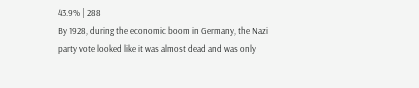43.9% | 288
By 1928, during the economic boom in Germany, the Nazi party vote looked like it was almost dead and was only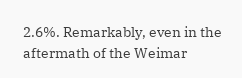2.6%. Remarkably, even in the aftermath of the Weimar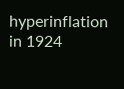hyperinflation in 1924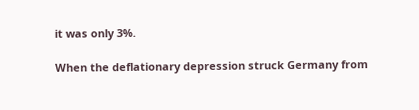it was only 3%.

When the deflationary depression struck Germany from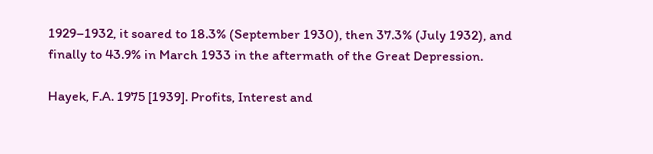1929–1932, it soared to 18.3% (September 1930), then 37.3% (July 1932), and finally to 43.9% in March 1933 in the aftermath of the Great Depression.

Hayek, F.A. 1975 [1939]. Profits, Interest and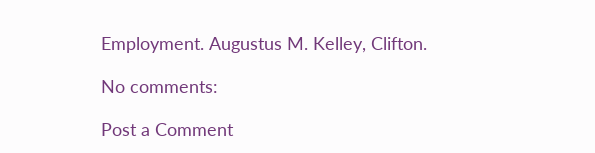Employment. Augustus M. Kelley, Clifton.

No comments:

Post a Comment